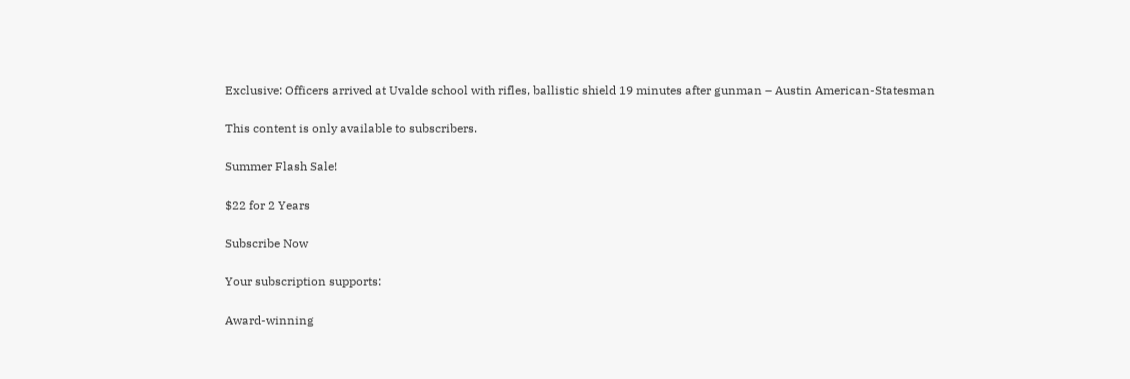Exclusive: Officers arrived at Uvalde school with rifles, ballistic shield 19 minutes after gunman – Austin American-Statesman

This content is only available to subscribers.

Summer Flash Sale!

$22 for 2 Years

Subscribe Now

Your subscription supports:

Award-winning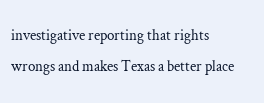investigative reporting that rights wrongs and makes Texas a better place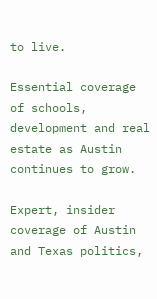to live.

Essential coverage of schools, development and real estate as Austin continues to grow.

Expert, insider coverage of Austin and Texas politics,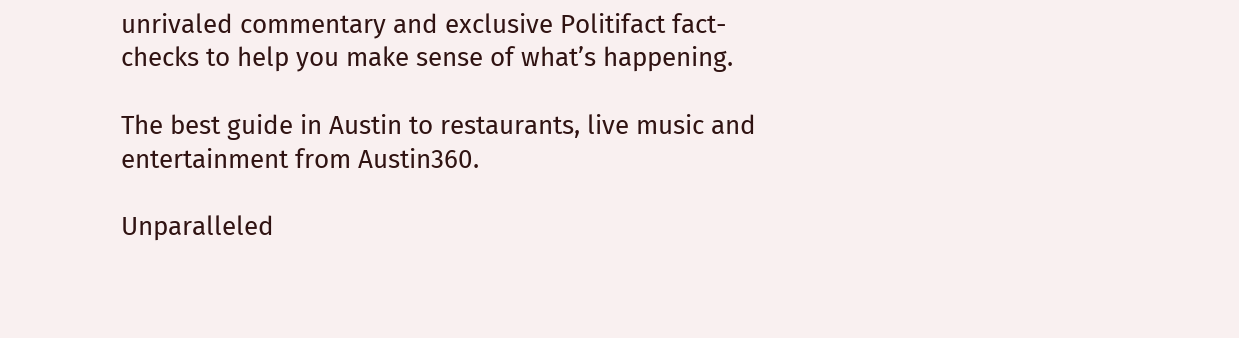unrivaled commentary and exclusive Politifact fact-checks to help you make sense of what’s happening.

The best guide in Austin to restaurants, live music and entertainment from Austin360.

Unparalleled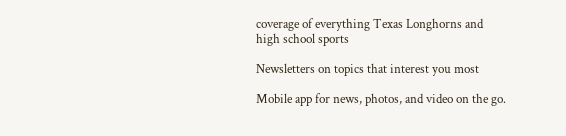coverage of everything Texas Longhorns and high school sports

Newsletters on topics that interest you most

Mobile app for news, photos, and video on the go.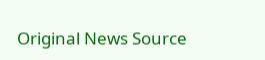Original News Source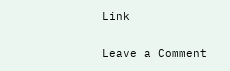Link

Leave a Comment